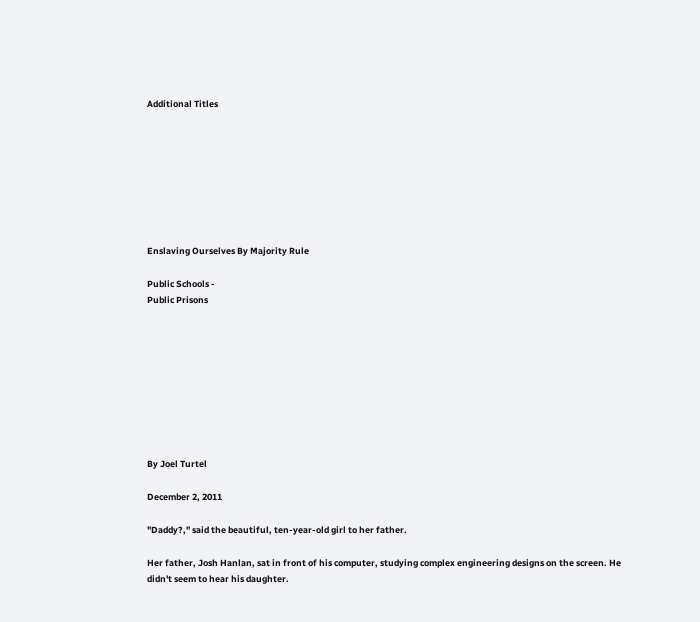Additional Titles








Enslaving Ourselves By Majority Rule

Public Schools -
Public Prisons









By Joel Turtel

December 2, 2011

"Daddy?," said the beautiful, ten-year-old girl to her father.

Her father, Josh Hanlan, sat in front of his computer, studying complex engineering designs on the screen. He didn't seem to hear his daughter.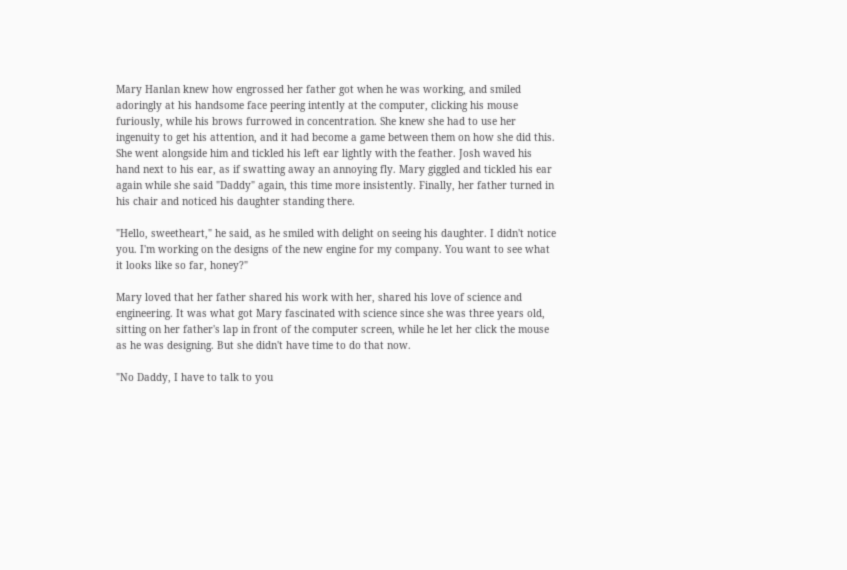Mary Hanlan knew how engrossed her father got when he was working, and smiled adoringly at his handsome face peering intently at the computer, clicking his mouse furiously, while his brows furrowed in concentration. She knew she had to use her ingenuity to get his attention, and it had become a game between them on how she did this. She went alongside him and tickled his left ear lightly with the feather. Josh waved his hand next to his ear, as if swatting away an annoying fly. Mary giggled and tickled his ear again while she said "Daddy" again, this time more insistently. Finally, her father turned in his chair and noticed his daughter standing there.

"Hello, sweetheart," he said, as he smiled with delight on seeing his daughter. I didn't notice you. I'm working on the designs of the new engine for my company. You want to see what it looks like so far, honey?"

Mary loved that her father shared his work with her, shared his love of science and engineering. It was what got Mary fascinated with science since she was three years old, sitting on her father's lap in front of the computer screen, while he let her click the mouse as he was designing. But she didn't have time to do that now.

"No Daddy, I have to talk to you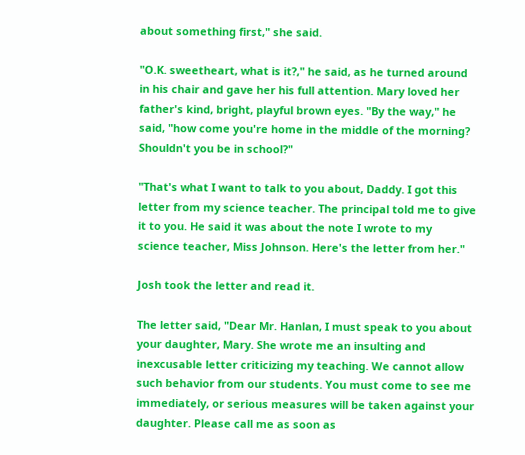about something first," she said.

"O.K. sweetheart, what is it?," he said, as he turned around in his chair and gave her his full attention. Mary loved her father's kind, bright, playful brown eyes. "By the way," he said, "how come you're home in the middle of the morning? Shouldn't you be in school?"

"That's what I want to talk to you about, Daddy. I got this letter from my science teacher. The principal told me to give it to you. He said it was about the note I wrote to my science teacher, Miss Johnson. Here's the letter from her."

Josh took the letter and read it.

The letter said, "Dear Mr. Hanlan, I must speak to you about your daughter, Mary. She wrote me an insulting and inexcusable letter criticizing my teaching. We cannot allow such behavior from our students. You must come to see me immediately, or serious measures will be taken against your daughter. Please call me as soon as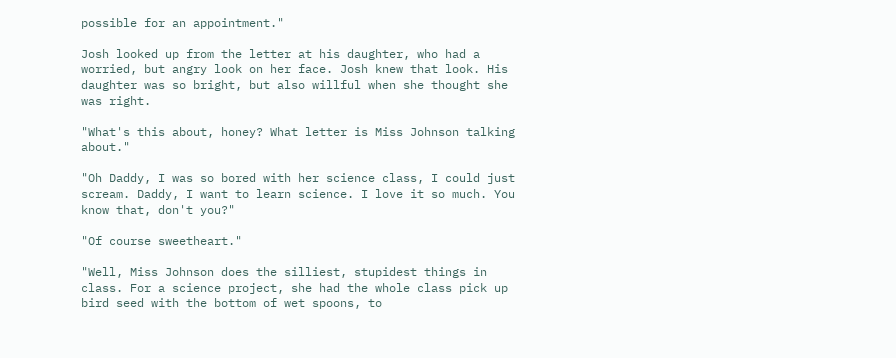possible for an appointment."

Josh looked up from the letter at his daughter, who had a worried, but angry look on her face. Josh knew that look. His daughter was so bright, but also willful when she thought she was right.

"What's this about, honey? What letter is Miss Johnson talking about."

"Oh Daddy, I was so bored with her science class, I could just scream. Daddy, I want to learn science. I love it so much. You know that, don't you?"

"Of course sweetheart."

"Well, Miss Johnson does the silliest, stupidest things in class. For a science project, she had the whole class pick up bird seed with the bottom of wet spoons, to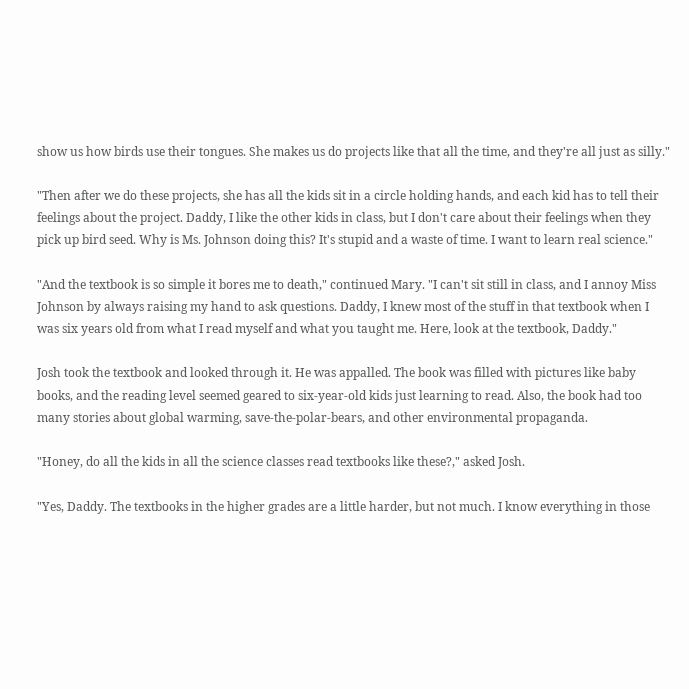show us how birds use their tongues. She makes us do projects like that all the time, and they're all just as silly."

"Then after we do these projects, she has all the kids sit in a circle holding hands, and each kid has to tell their feelings about the project. Daddy, I like the other kids in class, but I don't care about their feelings when they pick up bird seed. Why is Ms. Johnson doing this? It's stupid and a waste of time. I want to learn real science."

"And the textbook is so simple it bores me to death," continued Mary. "I can't sit still in class, and I annoy Miss Johnson by always raising my hand to ask questions. Daddy, I knew most of the stuff in that textbook when I was six years old from what I read myself and what you taught me. Here, look at the textbook, Daddy."

Josh took the textbook and looked through it. He was appalled. The book was filled with pictures like baby books, and the reading level seemed geared to six-year-old kids just learning to read. Also, the book had too many stories about global warming, save-the-polar-bears, and other environmental propaganda.

"Honey, do all the kids in all the science classes read textbooks like these?," asked Josh.

"Yes, Daddy. The textbooks in the higher grades are a little harder, but not much. I know everything in those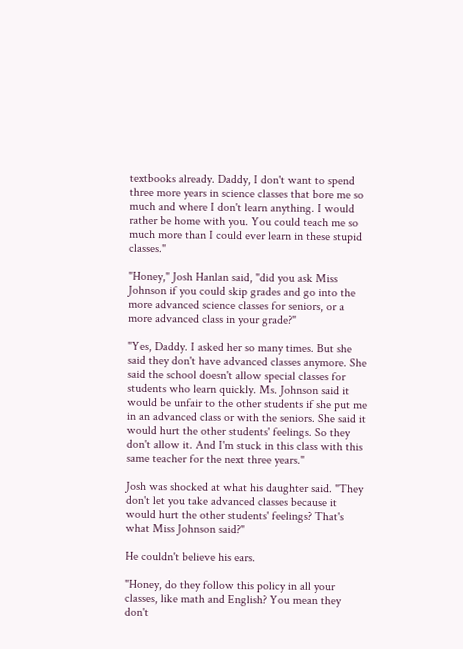textbooks already. Daddy, I don't want to spend three more years in science classes that bore me so much and where I don't learn anything. I would rather be home with you. You could teach me so much more than I could ever learn in these stupid classes."

"Honey," Josh Hanlan said, "did you ask Miss Johnson if you could skip grades and go into the more advanced science classes for seniors, or a more advanced class in your grade?"

"Yes, Daddy. I asked her so many times. But she said they don't have advanced classes anymore. She said the school doesn't allow special classes for students who learn quickly. Ms. Johnson said it would be unfair to the other students if she put me in an advanced class or with the seniors. She said it would hurt the other students' feelings. So they don't allow it. And I'm stuck in this class with this same teacher for the next three years."

Josh was shocked at what his daughter said. "They don't let you take advanced classes because it would hurt the other students' feelings? That's what Miss Johnson said?"

He couldn't believe his ears.

"Honey, do they follow this policy in all your classes, like math and English? You mean they don't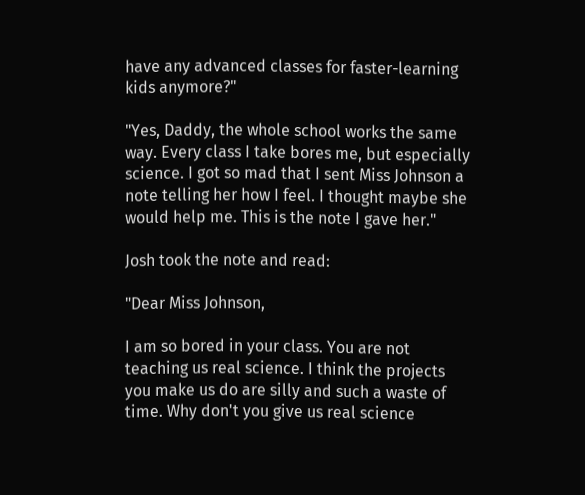have any advanced classes for faster-learning kids anymore?"

"Yes, Daddy, the whole school works the same way. Every class I take bores me, but especially science. I got so mad that I sent Miss Johnson a note telling her how I feel. I thought maybe she would help me. This is the note I gave her."

Josh took the note and read:

"Dear Miss Johnson,

I am so bored in your class. You are not teaching us real science. I think the projects you make us do are silly and such a waste of time. Why don't you give us real science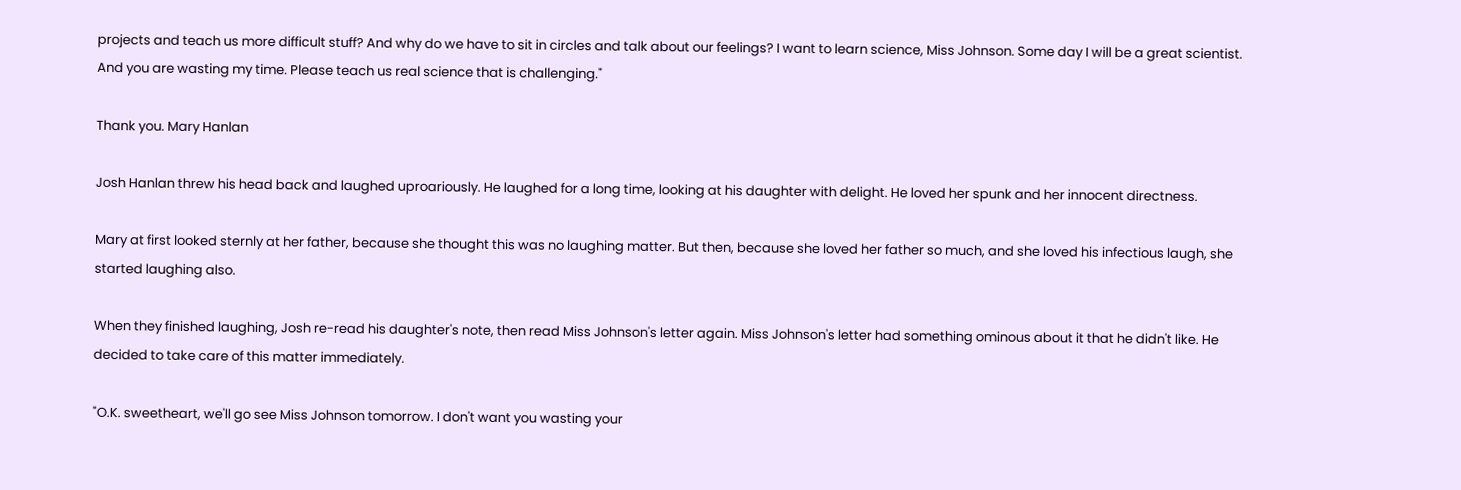projects and teach us more difficult stuff? And why do we have to sit in circles and talk about our feelings? I want to learn science, Miss Johnson. Some day I will be a great scientist. And you are wasting my time. Please teach us real science that is challenging."

Thank you. Mary Hanlan

Josh Hanlan threw his head back and laughed uproariously. He laughed for a long time, looking at his daughter with delight. He loved her spunk and her innocent directness.

Mary at first looked sternly at her father, because she thought this was no laughing matter. But then, because she loved her father so much, and she loved his infectious laugh, she started laughing also.

When they finished laughing, Josh re-read his daughter's note, then read Miss Johnson's letter again. Miss Johnson's letter had something ominous about it that he didn't like. He decided to take care of this matter immediately.

"O.K. sweetheart, we'll go see Miss Johnson tomorrow. I don't want you wasting your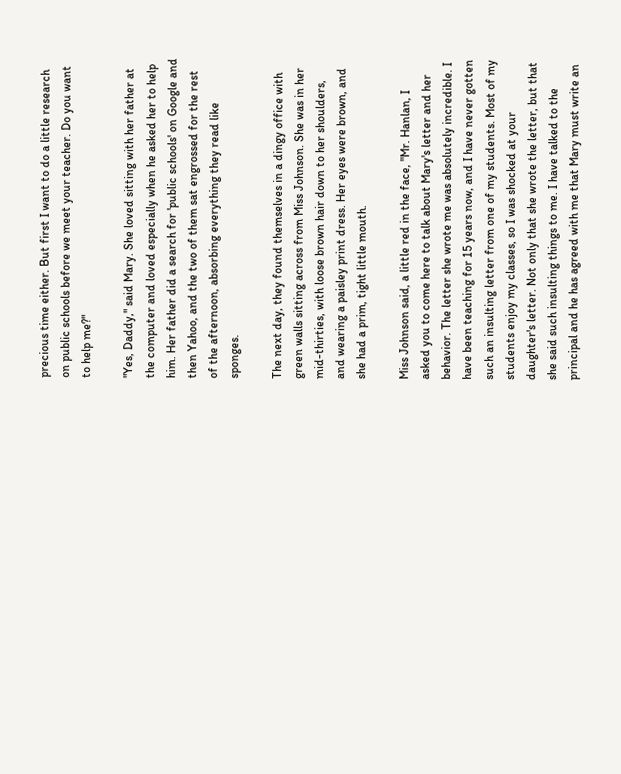precious time either. But first I want to do a little research on public schools before we meet your teacher. Do you want to help me?"

"Yes, Daddy," said Mary. She loved sitting with her father at the computer and loved especially when he asked her to help him. Her father did a search for 'public schools' on Google and then Yahoo, and the two of them sat engrossed for the rest of the afternoon, absorbing everything they read like sponges.

The next day, they found themselves in a dingy office with green walls sitting across from Miss Johnson. She was in her mid-thirties, with loose brown hair down to her shoulders, and wearing a paisley print dress. Her eyes were brown, and she had a prim, tight little mouth.

Miss Johnson said, a little red in the face, "Mr. Hanlan, I asked you to come here to talk about Mary's letter and her behavior. The letter she wrote me was absolutely incredible. I have been teaching for 15 years now, and I have never gotten such an insulting letter from one of my students. Most of my students enjoy my classes, so I was shocked at your daughter's letter. Not only that she wrote the letter, but that she said such insulting things to me. I have talked to the principal and he has agreed with me that Mary must write an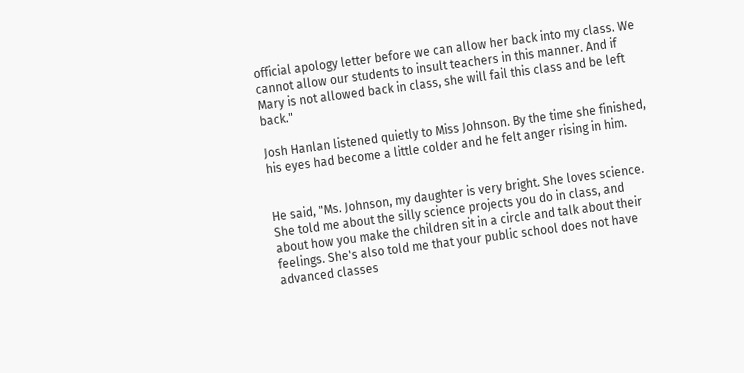official apology letter before we can allow her back into my class. We cannot allow our students to insult teachers in this manner. And if Mary is not allowed back in class, she will fail this class and be left back."

Josh Hanlan listened quietly to Miss Johnson. By the time she finished, his eyes had become a little colder and he felt anger rising in him.


He said, "Ms. Johnson, my daughter is very bright. She loves science. She told me about the silly science projects you do in class, and about how you make the children sit in a circle and talk about their feelings. She's also told me that your public school does not have advanced classes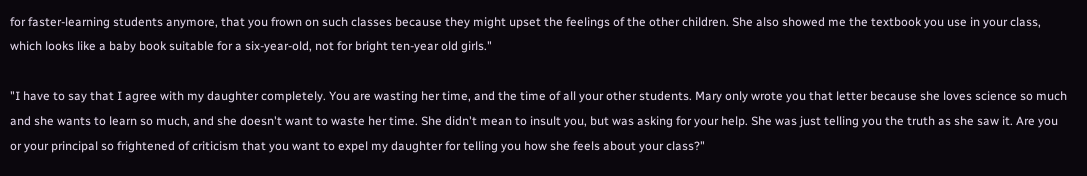for faster-learning students anymore, that you frown on such classes because they might upset the feelings of the other children. She also showed me the textbook you use in your class, which looks like a baby book suitable for a six-year-old, not for bright ten-year old girls."

"I have to say that I agree with my daughter completely. You are wasting her time, and the time of all your other students. Mary only wrote you that letter because she loves science so much and she wants to learn so much, and she doesn't want to waste her time. She didn't mean to insult you, but was asking for your help. She was just telling you the truth as she saw it. Are you or your principal so frightened of criticism that you want to expel my daughter for telling you how she feels about your class?"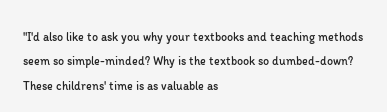"I'd also like to ask you why your textbooks and teaching methods seem so simple-minded? Why is the textbook so dumbed-down? These childrens' time is as valuable as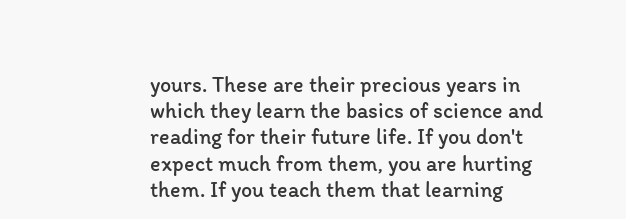yours. These are their precious years in which they learn the basics of science and reading for their future life. If you don't expect much from them, you are hurting them. If you teach them that learning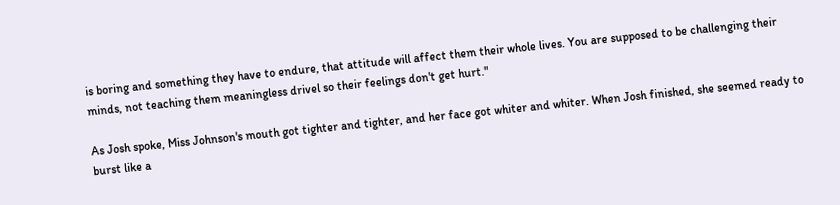is boring and something they have to endure, that attitude will affect them their whole lives. You are supposed to be challenging their minds, not teaching them meaningless drivel so their feelings don't get hurt."

As Josh spoke, Miss Johnson's mouth got tighter and tighter, and her face got whiter and whiter. When Josh finished, she seemed ready to burst like a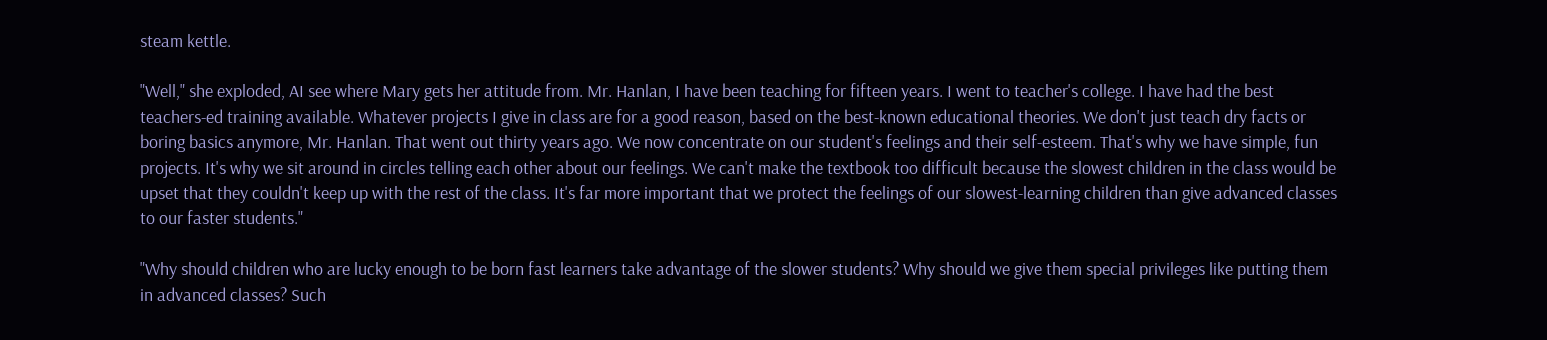steam kettle.

"Well," she exploded, AI see where Mary gets her attitude from. Mr. Hanlan, I have been teaching for fifteen years. I went to teacher's college. I have had the best teachers-ed training available. Whatever projects I give in class are for a good reason, based on the best-known educational theories. We don't just teach dry facts or boring basics anymore, Mr. Hanlan. That went out thirty years ago. We now concentrate on our student's feelings and their self-esteem. That's why we have simple, fun projects. It's why we sit around in circles telling each other about our feelings. We can't make the textbook too difficult because the slowest children in the class would be upset that they couldn't keep up with the rest of the class. It's far more important that we protect the feelings of our slowest-learning children than give advanced classes to our faster students."

"Why should children who are lucky enough to be born fast learners take advantage of the slower students? Why should we give them special privileges like putting them in advanced classes? Such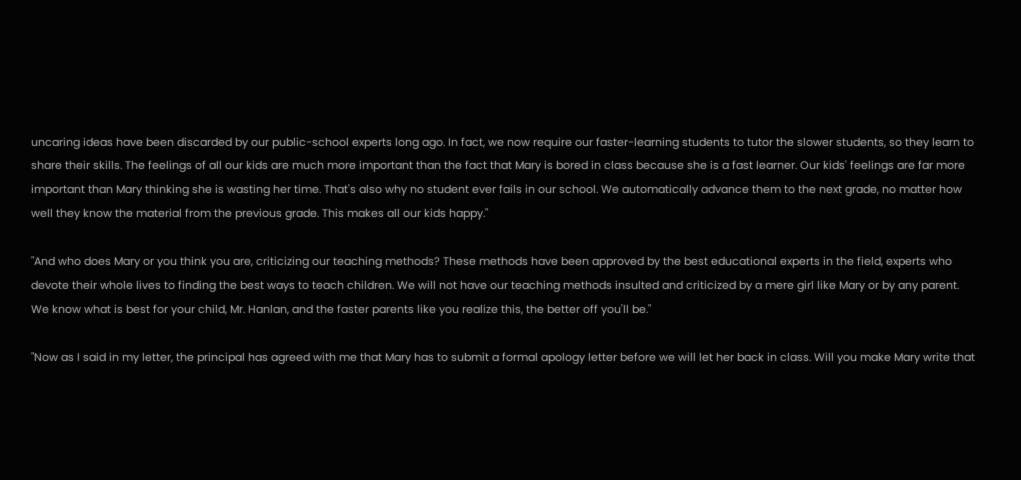uncaring ideas have been discarded by our public-school experts long ago. In fact, we now require our faster-learning students to tutor the slower students, so they learn to share their skills. The feelings of all our kids are much more important than the fact that Mary is bored in class because she is a fast learner. Our kids' feelings are far more important than Mary thinking she is wasting her time. That's also why no student ever fails in our school. We automatically advance them to the next grade, no matter how well they know the material from the previous grade. This makes all our kids happy."

"And who does Mary or you think you are, criticizing our teaching methods? These methods have been approved by the best educational experts in the field, experts who devote their whole lives to finding the best ways to teach children. We will not have our teaching methods insulted and criticized by a mere girl like Mary or by any parent. We know what is best for your child, Mr. Hanlan, and the faster parents like you realize this, the better off you'll be."

"Now as I said in my letter, the principal has agreed with me that Mary has to submit a formal apology letter before we will let her back in class. Will you make Mary write that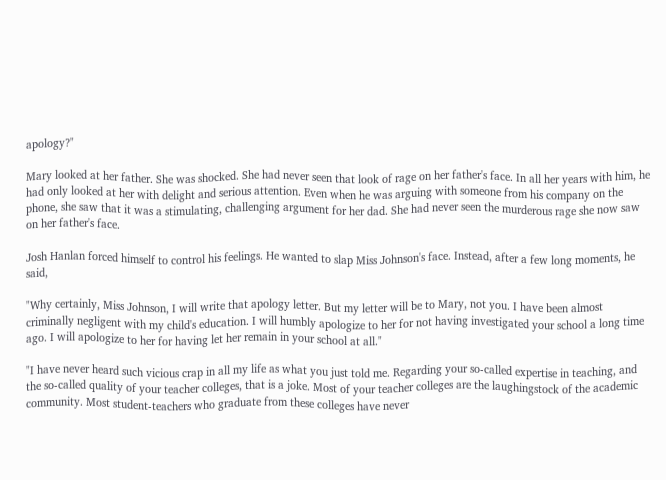apology?"

Mary looked at her father. She was shocked. She had never seen that look of rage on her father's face. In all her years with him, he had only looked at her with delight and serious attention. Even when he was arguing with someone from his company on the phone, she saw that it was a stimulating, challenging argument for her dad. She had never seen the murderous rage she now saw on her father's face.

Josh Hanlan forced himself to control his feelings. He wanted to slap Miss Johnson's face. Instead, after a few long moments, he said,

"Why certainly, Miss Johnson, I will write that apology letter. But my letter will be to Mary, not you. I have been almost criminally negligent with my child's education. I will humbly apologize to her for not having investigated your school a long time ago. I will apologize to her for having let her remain in your school at all."

"I have never heard such vicious crap in all my life as what you just told me. Regarding your so-called expertise in teaching, and the so-called quality of your teacher colleges, that is a joke. Most of your teacher colleges are the laughingstock of the academic community. Most student-teachers who graduate from these colleges have never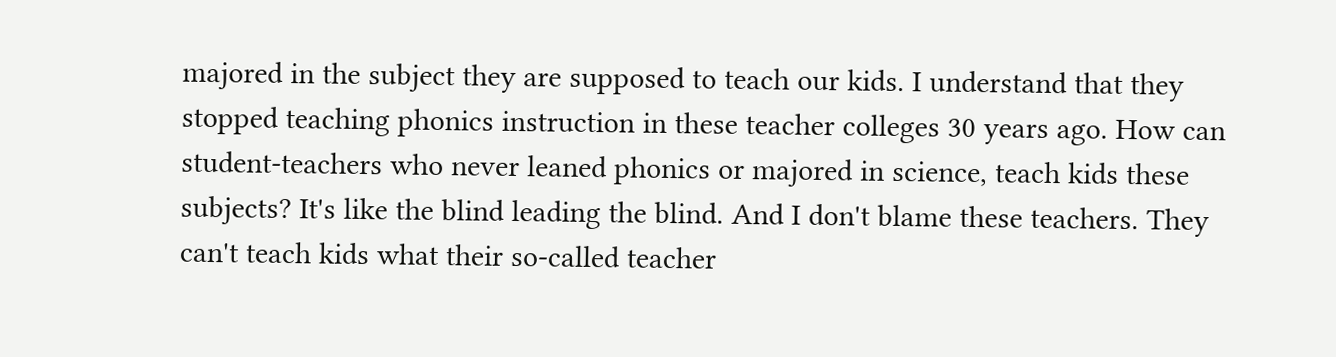majored in the subject they are supposed to teach our kids. I understand that they stopped teaching phonics instruction in these teacher colleges 30 years ago. How can student-teachers who never leaned phonics or majored in science, teach kids these subjects? It's like the blind leading the blind. And I don't blame these teachers. They can't teach kids what their so-called teacher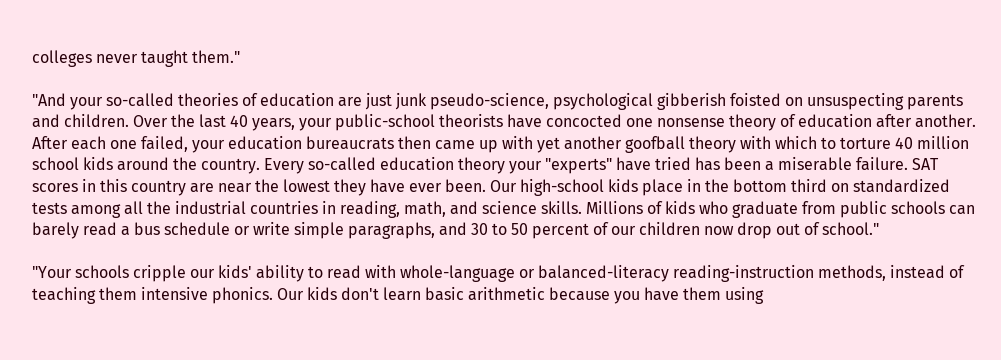colleges never taught them."

"And your so-called theories of education are just junk pseudo-science, psychological gibberish foisted on unsuspecting parents and children. Over the last 40 years, your public-school theorists have concocted one nonsense theory of education after another. After each one failed, your education bureaucrats then came up with yet another goofball theory with which to torture 40 million school kids around the country. Every so-called education theory your "experts" have tried has been a miserable failure. SAT scores in this country are near the lowest they have ever been. Our high-school kids place in the bottom third on standardized tests among all the industrial countries in reading, math, and science skills. Millions of kids who graduate from public schools can barely read a bus schedule or write simple paragraphs, and 30 to 50 percent of our children now drop out of school."

"Your schools cripple our kids' ability to read with whole-language or balanced-literacy reading-instruction methods, instead of teaching them intensive phonics. Our kids don't learn basic arithmetic because you have them using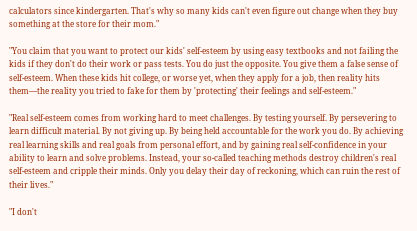calculators since kindergarten. That's why so many kids can't even figure out change when they buy something at the store for their mom."

"You claim that you want to protect our kids' self-esteem by using easy textbooks and not failing the kids if they don't do their work or pass tests. You do just the opposite. You give them a false sense of self-esteem. When these kids hit college, or worse yet, when they apply for a job, then reality hits them—the reality you tried to fake for them by 'protecting' their feelings and self-esteem."

"Real self-esteem comes from working hard to meet challenges. By testing yourself. By persevering to learn difficult material. By not giving up. By being held accountable for the work you do. By achieving real learning skills and real goals from personal effort, and by gaining real self-confidence in your ability to learn and solve problems. Instead, your so-called teaching methods destroy children's real self-esteem and cripple their minds. Only you delay their day of reckoning, which can ruin the rest of their lives."

"I don't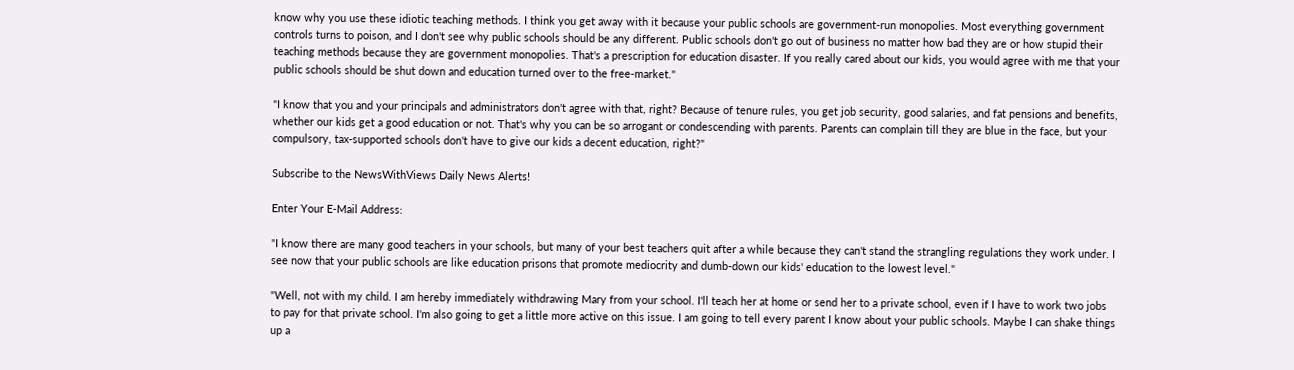know why you use these idiotic teaching methods. I think you get away with it because your public schools are government-run monopolies. Most everything government controls turns to poison, and I don't see why public schools should be any different. Public schools don't go out of business no matter how bad they are or how stupid their teaching methods because they are government monopolies. That's a prescription for education disaster. If you really cared about our kids, you would agree with me that your public schools should be shut down and education turned over to the free-market."

"I know that you and your principals and administrators don't agree with that, right? Because of tenure rules, you get job security, good salaries, and fat pensions and benefits, whether our kids get a good education or not. That's why you can be so arrogant or condescending with parents. Parents can complain till they are blue in the face, but your compulsory, tax-supported schools don't have to give our kids a decent education, right?"

Subscribe to the NewsWithViews Daily News Alerts!

Enter Your E-Mail Address:

"I know there are many good teachers in your schools, but many of your best teachers quit after a while because they can't stand the strangling regulations they work under. I see now that your public schools are like education prisons that promote mediocrity and dumb-down our kids' education to the lowest level."

"Well, not with my child. I am hereby immediately withdrawing Mary from your school. I'll teach her at home or send her to a private school, even if I have to work two jobs to pay for that private school. I'm also going to get a little more active on this issue. I am going to tell every parent I know about your public schools. Maybe I can shake things up a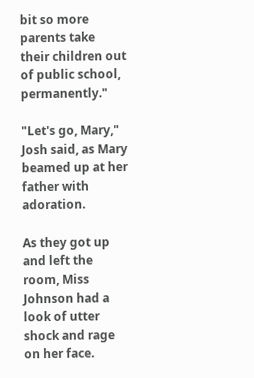bit so more parents take their children out of public school, permanently."

"Let's go, Mary," Josh said, as Mary beamed up at her father with adoration.

As they got up and left the room, Miss Johnson had a look of utter shock and rage on her face.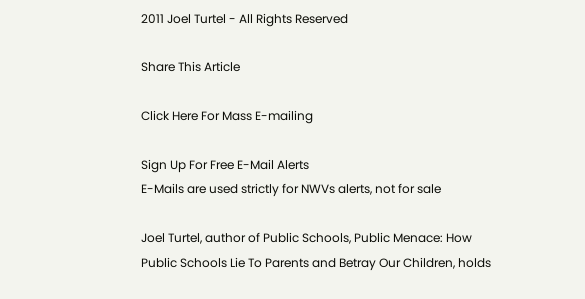2011 Joel Turtel - All Rights Reserved

Share This Article

Click Here For Mass E-mailing

Sign Up For Free E-Mail Alerts
E-Mails are used strictly for NWVs alerts, not for sale

Joel Turtel, author of Public Schools, Public Menace: How Public Schools Lie To Parents and Betray Our Children, holds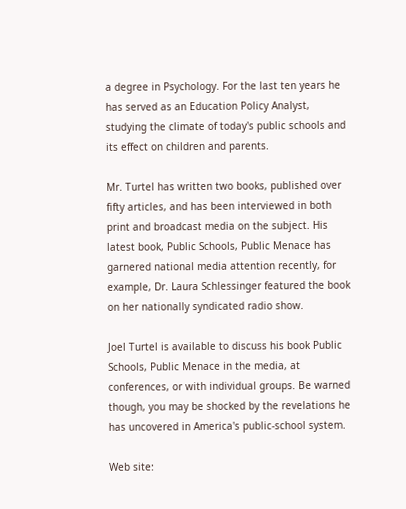a degree in Psychology. For the last ten years he has served as an Education Policy Analyst, studying the climate of today's public schools and its effect on children and parents.

Mr. Turtel has written two books, published over fifty articles, and has been interviewed in both print and broadcast media on the subject. His latest book, Public Schools, Public Menace has garnered national media attention recently, for example, Dr. Laura Schlessinger featured the book on her nationally syndicated radio show.

Joel Turtel is available to discuss his book Public Schools, Public Menace in the media, at conferences, or with individual groups. Be warned though, you may be shocked by the revelations he has uncovered in America's public-school system.

Web site: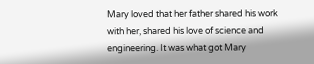Mary loved that her father shared his work with her, shared his love of science and engineering. It was what got Mary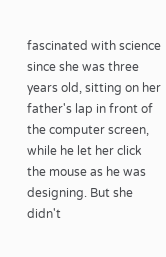fascinated with science since she was three years old, sitting on her father's lap in front of the computer screen, while he let her click the mouse as he was designing. But she didn't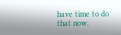have time to do that now.